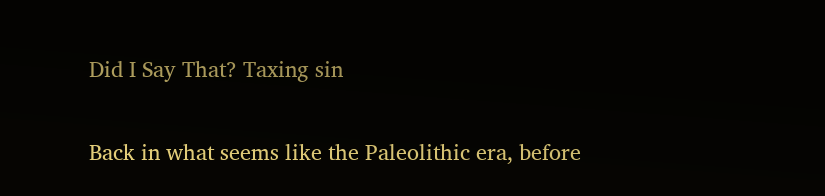Did I Say That? Taxing sin

Back in what seems like the Paleolithic era, before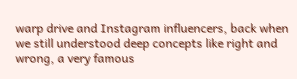warp drive and Instagram influencers, back when we still understood deep concepts like right and wrong, a very famous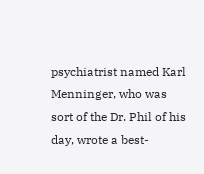psychiatrist named Karl Menninger, who was sort of the Dr. Phil of his day, wrote a best-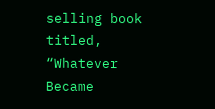selling book titled, “Whatever Became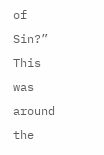of Sin?” This was around the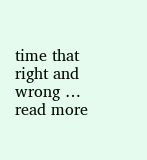time that right and wrong … read more